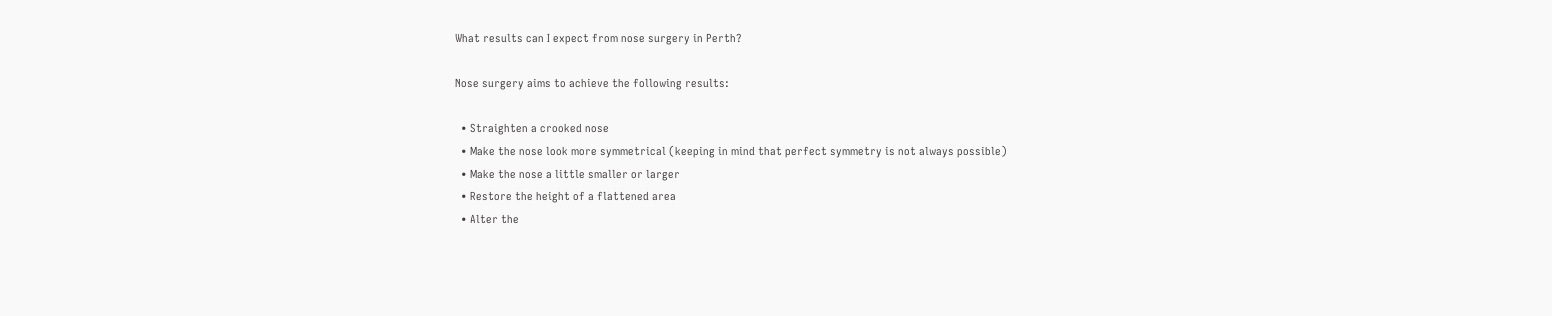What results can I expect from nose surgery in Perth?

Nose surgery aims to achieve the following results:

  • Straighten a crooked nose
  • Make the nose look more symmetrical (keeping in mind that perfect symmetry is not always possible)
  • Make the nose a little smaller or larger
  • Restore the height of a flattened area
  • Alter the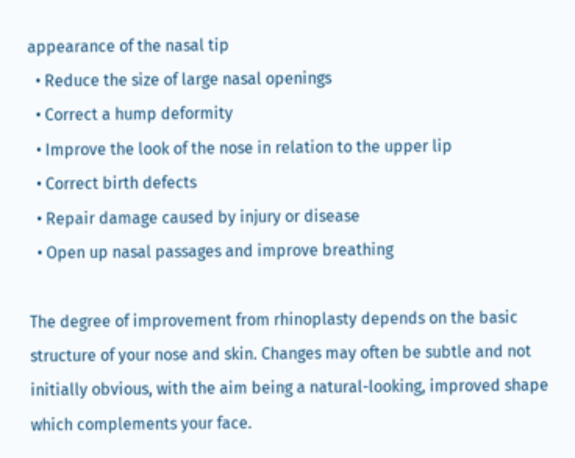appearance of the nasal tip
  • Reduce the size of large nasal openings
  • Correct a hump deformity
  • Improve the look of the nose in relation to the upper lip
  • Correct birth defects
  • Repair damage caused by injury or disease
  • Open up nasal passages and improve breathing

The degree of improvement from rhinoplasty depends on the basic structure of your nose and skin. Changes may often be subtle and not initially obvious, with the aim being a natural-looking, improved shape which complements your face.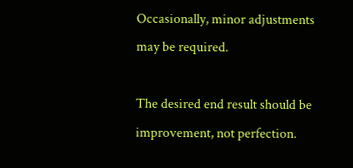Occasionally, minor adjustments may be required.

The desired end result should be improvement, not perfection.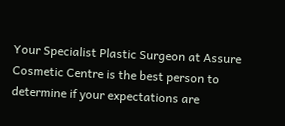Your Specialist Plastic Surgeon at Assure Cosmetic Centre is the best person to determine if your expectations are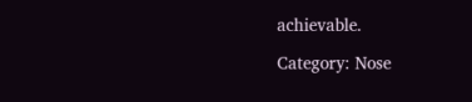achievable.

Category: Nose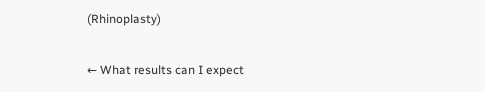(Rhinoplasty)

← What results can I expect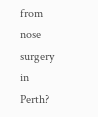from nose surgery in Perth?